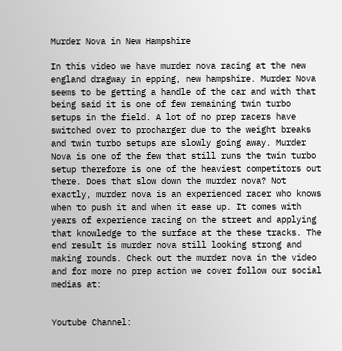Murder Nova in New Hampshire

In this video we have murder nova racing at the new england dragway in epping, new hampshire. Murder Nova seems to be getting a handle of the car and with that being said it is one of few remaining twin turbo setups in the field. A lot of no prep racers have switched over to procharger due to the weight breaks and twin turbo setups are slowly going away. Murder Nova is one of the few that still runs the twin turbo setup therefore is one of the heaviest competitors out there. Does that slow down the murder nova? Not exactly, murder nova is an experienced racer who knows when to push it and when it ease up. It comes with years of experience racing on the street and applying that knowledge to the surface at the these tracks. The end result is murder nova still looking strong and making rounds. Check out the murder nova in the video and for more no prep action we cover follow our social medias at:


Youtube Channel: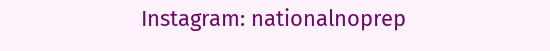Instagram: nationalnoprep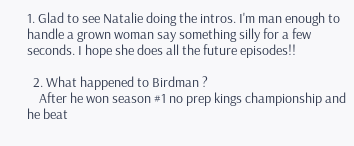1. Glad to see Natalie doing the intros. I'm man enough to handle a grown woman say something silly for a few seconds. I hope she does all the future episodes!!

  2. What happened to Birdman ?
    After he won season #1 no prep kings championship and he beat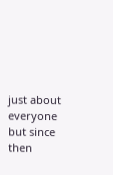just about everyone but since then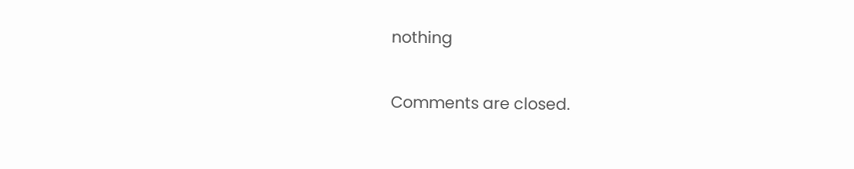nothing

Comments are closed.